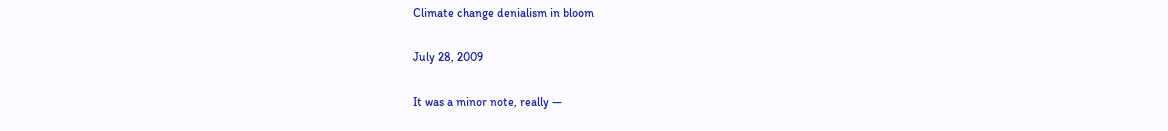Climate change denialism in bloom

July 28, 2009

It was a minor note, really —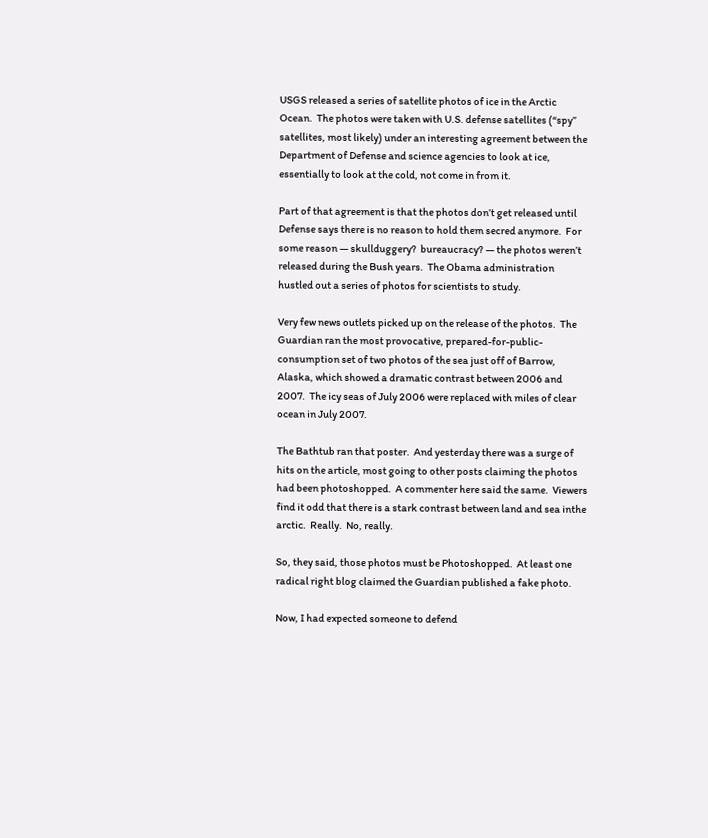USGS released a series of satellite photos of ice in the Arctic Ocean.  The photos were taken with U.S. defense satellites (“spy” satellites, most likely) under an interesting agreement between the Department of Defense and science agencies to look at ice, essentially to look at the cold, not come in from it.

Part of that agreement is that the photos don’t get released until Defense says there is no reason to hold them secred anymore.  For some reason — skullduggery?  bureaucracy? — the photos weren’t released during the Bush years.  The Obama administration hustled out a series of photos for scientists to study.

Very few news outlets picked up on the release of the photos.  The Guardian ran the most provocative, prepared-for-public-consumption set of two photos of the sea just off of Barrow, Alaska, which showed a dramatic contrast between 2006 and 2007.  The icy seas of July 2006 were replaced with miles of clear ocean in July 2007.

The Bathtub ran that poster.  And yesterday there was a surge of hits on the article, most going to other posts claiming the photos had been photoshopped.  A commenter here said the same.  Viewers find it odd that there is a stark contrast between land and sea inthe arctic.  Really.  No, really.

So, they said, those photos must be Photoshopped.  At least one radical right blog claimed the Guardian published a fake photo.

Now, I had expected someone to defend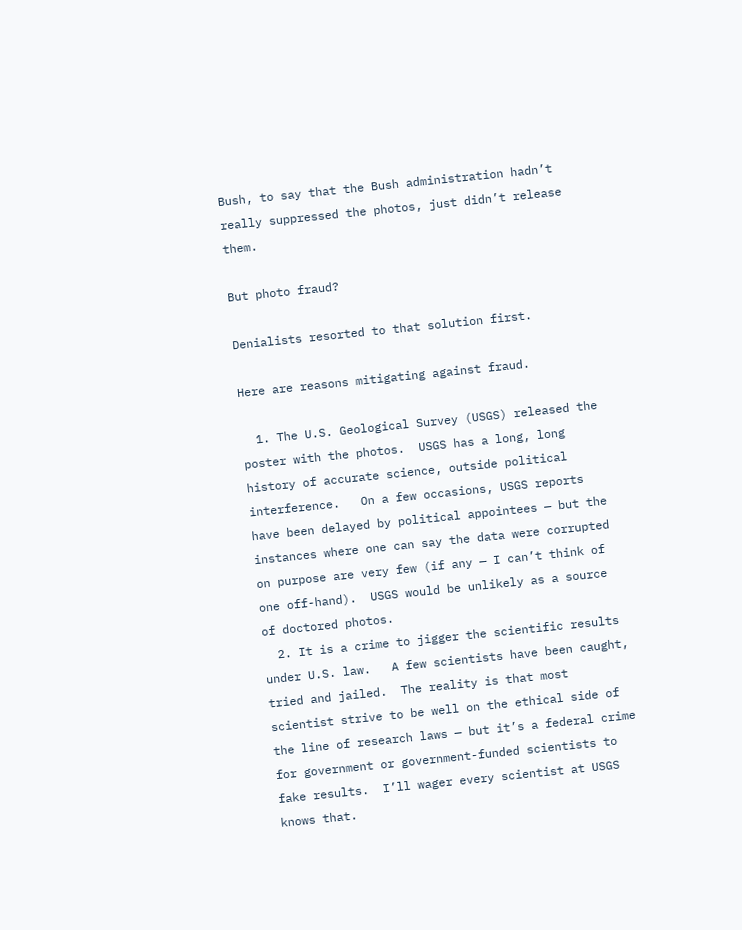Bush, to say that the Bush administration hadn’t really suppressed the photos, just didn’t release them.

But photo fraud?

Denialists resorted to that solution first.

Here are reasons mitigating against fraud.

  1. The U.S. Geological Survey (USGS) released the poster with the photos.  USGS has a long, long history of accurate science, outside political interference.   On a few occasions, USGS reports have been delayed by political appointees — but the instances where one can say the data were corrupted on purpose are very few (if any — I can’t think of one off-hand).  USGS would be unlikely as a source of doctored photos.
  2. It is a crime to jigger the scientific results under U.S. law.   A few scientists have been caught, tried and jailed.  The reality is that most scientist strive to be well on the ethical side of the line of research laws — but it’s a federal crime for government or government-funded scientists to fake results.  I’ll wager every scientist at USGS knows that.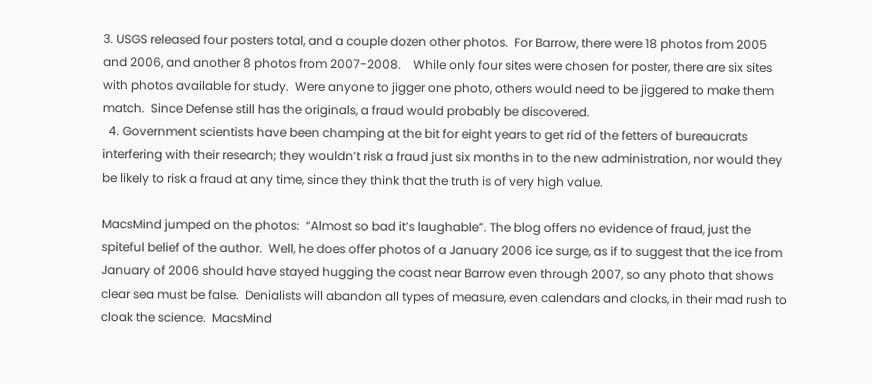3. USGS released four posters total, and a couple dozen other photos.  For Barrow, there were 18 photos from 2005 and 2006, and another 8 photos from 2007-2008.    While only four sites were chosen for poster, there are six sites with photos available for study.  Were anyone to jigger one photo, others would need to be jiggered to make them match.  Since Defense still has the originals, a fraud would probably be discovered.
  4. Government scientists have been champing at the bit for eight years to get rid of the fetters of bureaucrats interfering with their research; they wouldn’t risk a fraud just six months in to the new administration, nor would they be likely to risk a fraud at any time, since they think that the truth is of very high value.

MacsMind jumped on the photos:  “Almost so bad it’s laughable”. The blog offers no evidence of fraud, just the spiteful belief of the author.  Well, he does offer photos of a January 2006 ice surge, as if to suggest that the ice from January of 2006 should have stayed hugging the coast near Barrow even through 2007, so any photo that shows clear sea must be false.  Denialists will abandon all types of measure, even calendars and clocks, in their mad rush to cloak the science.  MacsMind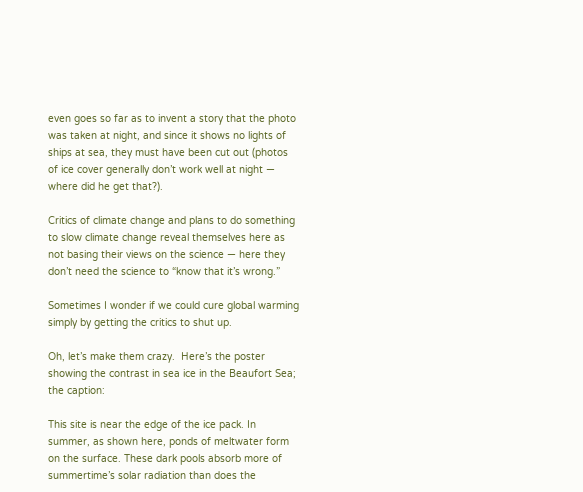even goes so far as to invent a story that the photo was taken at night, and since it shows no lights of ships at sea, they must have been cut out (photos of ice cover generally don’t work well at night — where did he get that?).

Critics of climate change and plans to do something to slow climate change reveal themselves here as not basing their views on the science — here they don’t need the science to “know that it’s wrong.”

Sometimes I wonder if we could cure global warming simply by getting the critics to shut up.

Oh, let’s make them crazy.  Here’s the poster showing the contrast in sea ice in the Beaufort Sea; the caption:

This site is near the edge of the ice pack. In summer, as shown here, ponds of meltwater form on the surface. These dark pools absorb more of summertime’s solar radiation than does the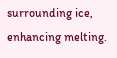surrounding ice, enhancing melting.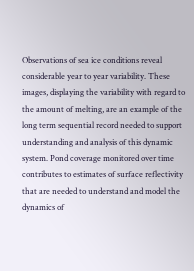Observations of sea ice conditions reveal considerable year to year variability. These images, displaying the variability with regard to the amount of melting, are an example of the long term sequential record needed to support understanding and analysis of this dynamic system. Pond coverage monitored over time contributes to estimates of surface reflectivity that are needed to understand and model the dynamics of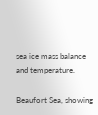sea ice mass balance and temperature.

Beaufort Sea, showing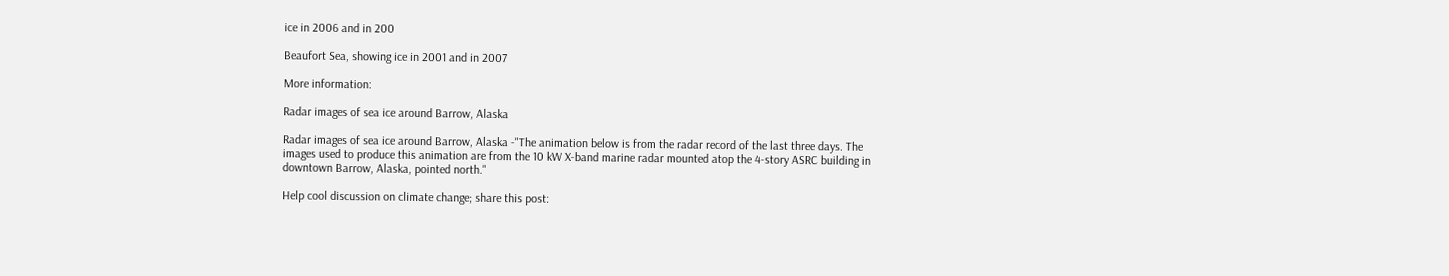ice in 2006 and in 200

Beaufort Sea, showing ice in 2001 and in 2007

More information:

Radar images of sea ice around Barrow, Alaska

Radar images of sea ice around Barrow, Alaska -"The animation below is from the radar record of the last three days. The images used to produce this animation are from the 10 kW X-band marine radar mounted atop the 4-story ASRC building in downtown Barrow, Alaska, pointed north."

Help cool discussion on climate change; share this post: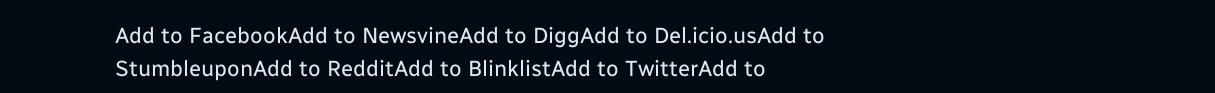Add to FacebookAdd to NewsvineAdd to DiggAdd to Del.icio.usAdd to StumbleuponAdd to RedditAdd to BlinklistAdd to TwitterAdd to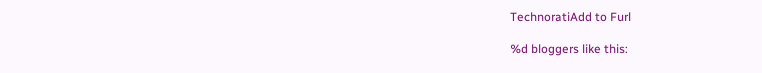TechnoratiAdd to Furl

%d bloggers like this: